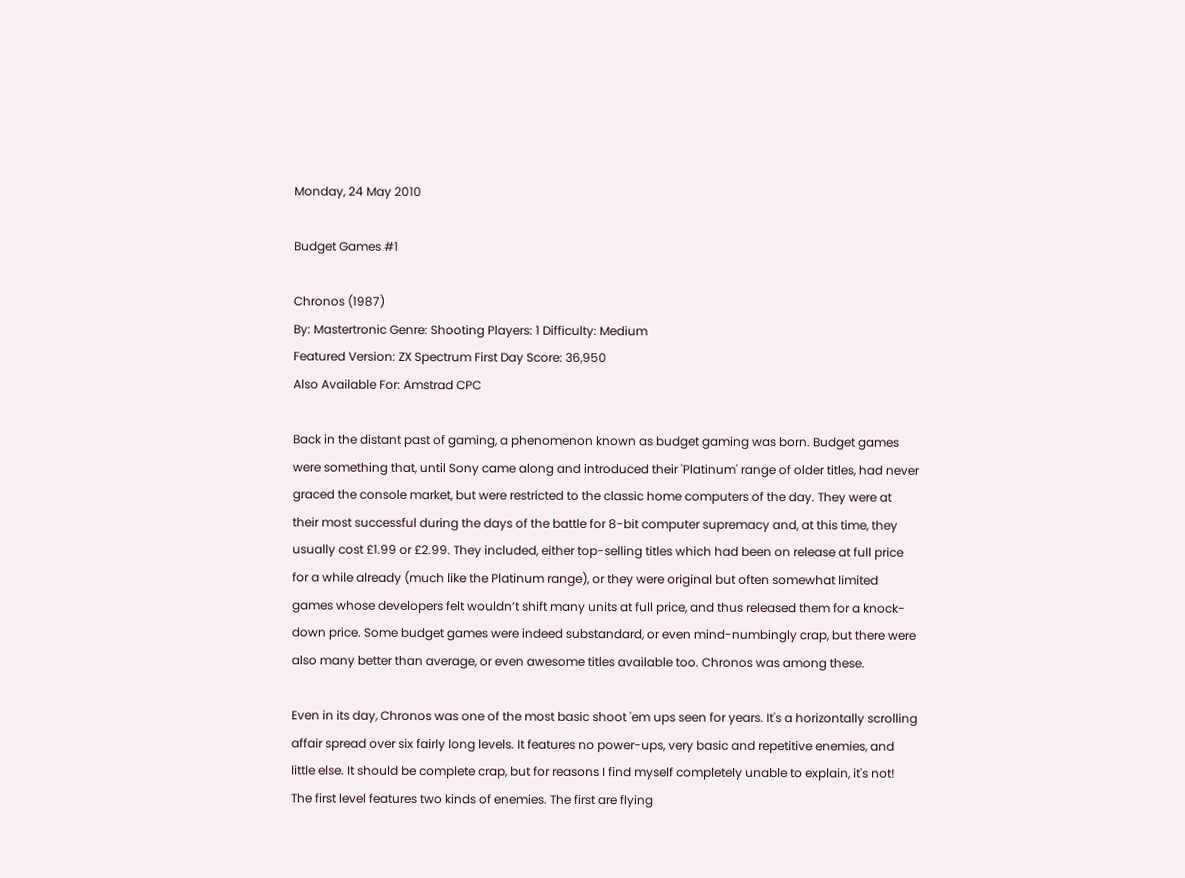Monday, 24 May 2010

Budget Games #1

Chronos (1987)
By: Mastertronic Genre: Shooting Players: 1 Difficulty: Medium
Featured Version: ZX Spectrum First Day Score: 36,950
Also Available For: Amstrad CPC

Back in the distant past of gaming, a phenomenon known as budget gaming was born. Budget games were something that, until Sony came along and introduced their 'Platinum' range of older titles, had never graced the console market, but were restricted to the classic home computers of the day. They were at their most successful during the days of the battle for 8-bit computer supremacy and, at this time, they usually cost £1.99 or £2.99. They included, either top-selling titles which had been on release at full price for a while already (much like the Platinum range), or they were original but often somewhat limited games whose developers felt wouldn’t shift many units at full price, and thus released them for a knock-down price. Some budget games were indeed substandard, or even mind-numbingly crap, but there were also many better than average, or even awesome titles available too. Chronos was among these.

Even in its day, Chronos was one of the most basic shoot 'em ups seen for years. It's a horizontally scrolling affair spread over six fairly long levels. It features no power-ups, very basic and repetitive enemies, and little else. It should be complete crap, but for reasons I find myself completely unable to explain, it's not! The first level features two kinds of enemies. The first are flying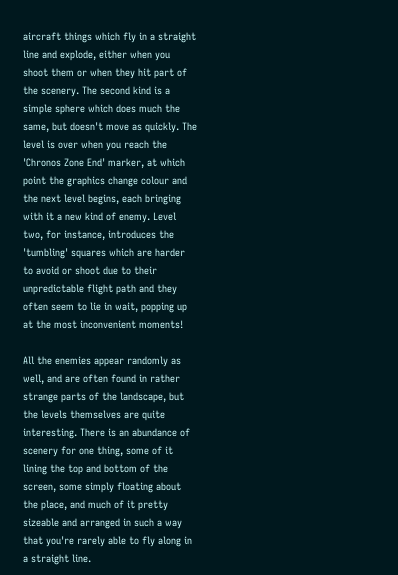aircraft things which fly in a straight line and explode, either when you shoot them or when they hit part of the scenery. The second kind is a simple sphere which does much the same, but doesn't move as quickly. The level is over when you reach the 'Chronos Zone End' marker, at which point the graphics change colour and the next level begins, each bringing with it a new kind of enemy. Level two, for instance, introduces the 'tumbling' squares which are harder to avoid or shoot due to their unpredictable flight path and they often seem to lie in wait, popping up at the most inconvenient moments!

All the enemies appear randomly as well, and are often found in rather strange parts of the landscape, but the levels themselves are quite interesting. There is an abundance of scenery for one thing, some of it lining the top and bottom of the screen, some simply floating about the place, and much of it pretty sizeable and arranged in such a way that you're rarely able to fly along in a straight line.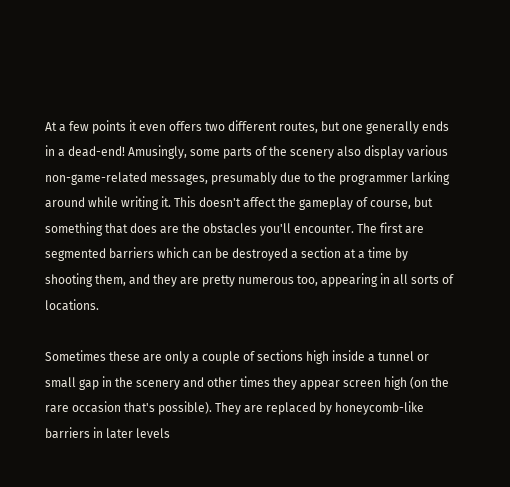At a few points it even offers two different routes, but one generally ends in a dead-end! Amusingly, some parts of the scenery also display various non-game-related messages, presumably due to the programmer larking around while writing it. This doesn't affect the gameplay of course, but something that does are the obstacles you'll encounter. The first are segmented barriers which can be destroyed a section at a time by shooting them, and they are pretty numerous too, appearing in all sorts of locations.

Sometimes these are only a couple of sections high inside a tunnel or small gap in the scenery and other times they appear screen high (on the rare occasion that's possible). They are replaced by honeycomb-like barriers in later levels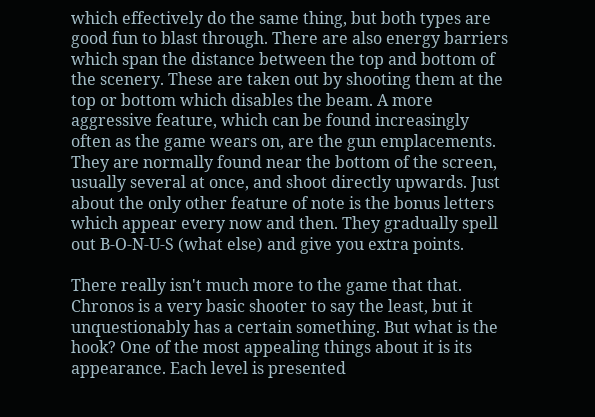which effectively do the same thing, but both types are good fun to blast through. There are also energy barriers which span the distance between the top and bottom of the scenery. These are taken out by shooting them at the top or bottom which disables the beam. A more aggressive feature, which can be found increasingly often as the game wears on, are the gun emplacements. They are normally found near the bottom of the screen, usually several at once, and shoot directly upwards. Just about the only other feature of note is the bonus letters which appear every now and then. They gradually spell out B-O-N-U-S (what else) and give you extra points.

There really isn't much more to the game that that. Chronos is a very basic shooter to say the least, but it unquestionably has a certain something. But what is the hook? One of the most appealing things about it is its appearance. Each level is presented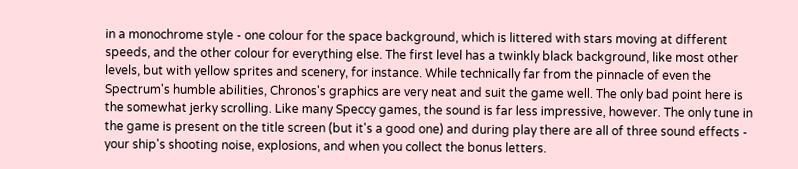in a monochrome style - one colour for the space background, which is littered with stars moving at different speeds, and the other colour for everything else. The first level has a twinkly black background, like most other levels, but with yellow sprites and scenery, for instance. While technically far from the pinnacle of even the Spectrum's humble abilities, Chronos's graphics are very neat and suit the game well. The only bad point here is the somewhat jerky scrolling. Like many Speccy games, the sound is far less impressive, however. The only tune in the game is present on the title screen (but it's a good one) and during play there are all of three sound effects - your ship's shooting noise, explosions, and when you collect the bonus letters.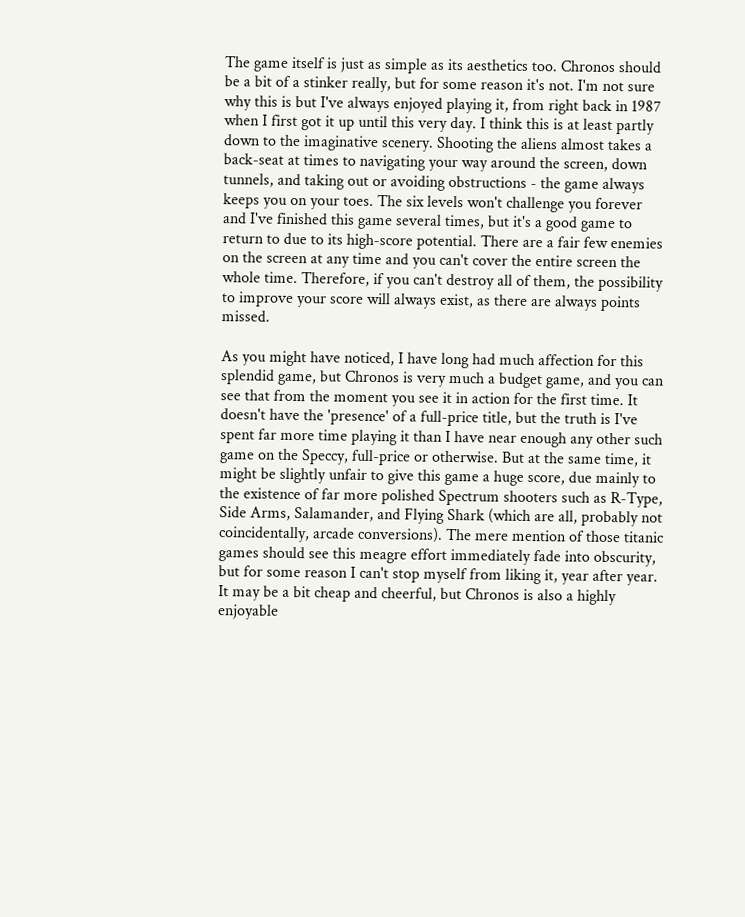The game itself is just as simple as its aesthetics too. Chronos should be a bit of a stinker really, but for some reason it's not. I'm not sure why this is but I've always enjoyed playing it, from right back in 1987 when I first got it up until this very day. I think this is at least partly down to the imaginative scenery. Shooting the aliens almost takes a back-seat at times to navigating your way around the screen, down tunnels, and taking out or avoiding obstructions - the game always keeps you on your toes. The six levels won't challenge you forever and I've finished this game several times, but it's a good game to return to due to its high-score potential. There are a fair few enemies on the screen at any time and you can't cover the entire screen the whole time. Therefore, if you can't destroy all of them, the possibility to improve your score will always exist, as there are always points missed.

As you might have noticed, I have long had much affection for this splendid game, but Chronos is very much a budget game, and you can see that from the moment you see it in action for the first time. It doesn't have the 'presence' of a full-price title, but the truth is I've spent far more time playing it than I have near enough any other such game on the Speccy, full-price or otherwise. But at the same time, it might be slightly unfair to give this game a huge score, due mainly to the existence of far more polished Spectrum shooters such as R-Type, Side Arms, Salamander, and Flying Shark (which are all, probably not coincidentally, arcade conversions). The mere mention of those titanic games should see this meagre effort immediately fade into obscurity, but for some reason I can't stop myself from liking it, year after year. It may be a bit cheap and cheerful, but Chronos is also a highly enjoyable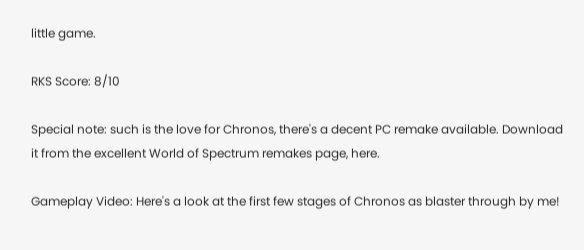little game.

RKS Score: 8/10

Special note: such is the love for Chronos, there's a decent PC remake available. Download it from the excellent World of Spectrum remakes page, here.

Gameplay Video: Here's a look at the first few stages of Chronos as blaster through by me!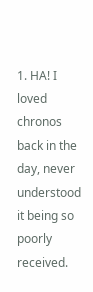1. HA! I loved chronos back in the day, never understood it being so poorly received.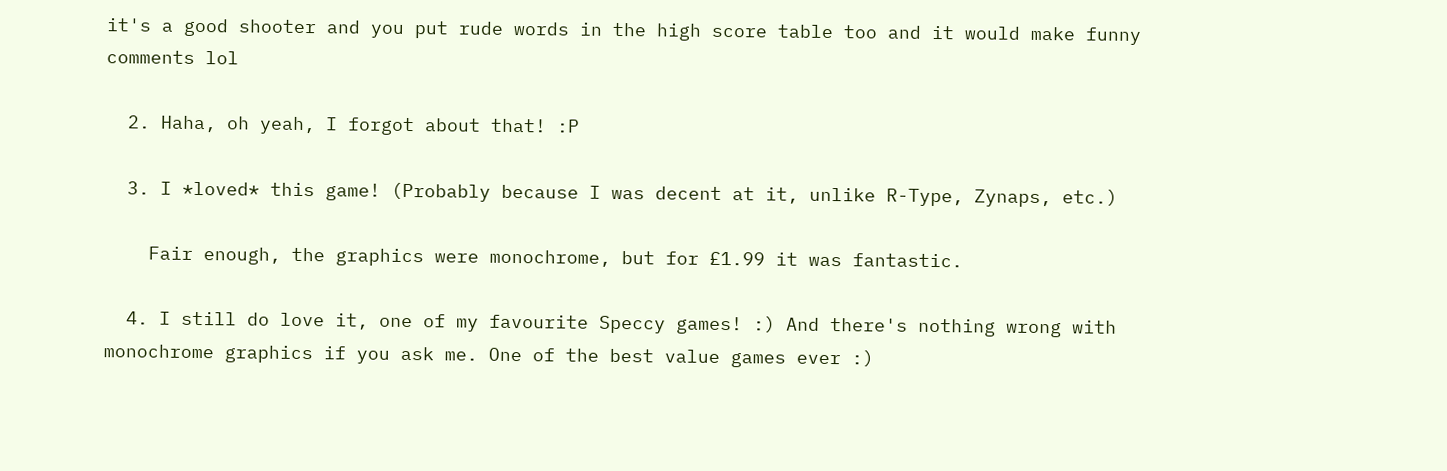it's a good shooter and you put rude words in the high score table too and it would make funny comments lol

  2. Haha, oh yeah, I forgot about that! :P

  3. I *loved* this game! (Probably because I was decent at it, unlike R-Type, Zynaps, etc.)

    Fair enough, the graphics were monochrome, but for £1.99 it was fantastic.

  4. I still do love it, one of my favourite Speccy games! :) And there's nothing wrong with monochrome graphics if you ask me. One of the best value games ever :)